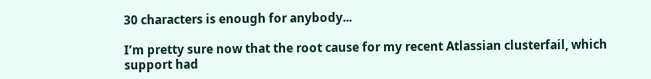30 characters is enough for anybody...

I’m pretty sure now that the root cause for my recent Atlassian clusterfail, which support had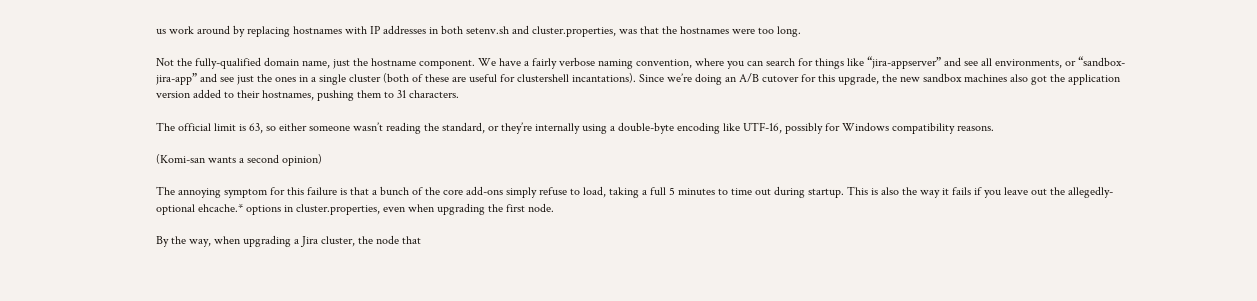us work around by replacing hostnames with IP addresses in both setenv.sh and cluster.properties, was that the hostnames were too long.

Not the fully-qualified domain name, just the hostname component. We have a fairly verbose naming convention, where you can search for things like “jira-appserver” and see all environments, or “sandbox-jira-app” and see just the ones in a single cluster (both of these are useful for clustershell incantations). Since we’re doing an A/B cutover for this upgrade, the new sandbox machines also got the application version added to their hostnames, pushing them to 31 characters.

The official limit is 63, so either someone wasn’t reading the standard, or they’re internally using a double-byte encoding like UTF-16, possibly for Windows compatibility reasons.

(Komi-san wants a second opinion)

The annoying symptom for this failure is that a bunch of the core add-ons simply refuse to load, taking a full 5 minutes to time out during startup. This is also the way it fails if you leave out the allegedly-optional ehcache.* options in cluster.properties, even when upgrading the first node.

By the way, when upgrading a Jira cluster, the node that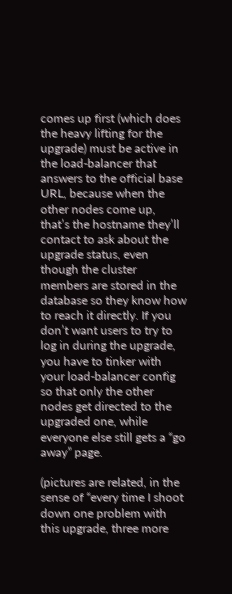comes up first (which does the heavy lifting for the upgrade) must be active in the load-balancer that answers to the official base URL, because when the other nodes come up, that’s the hostname they’ll contact to ask about the upgrade status, even though the cluster members are stored in the database so they know how to reach it directly. If you don’t want users to try to log in during the upgrade, you have to tinker with your load-balancer config so that only the other nodes get directed to the upgraded one, while everyone else still gets a “go away” page.

(pictures are related, in the sense of “every time I shoot down one problem with this upgrade, three more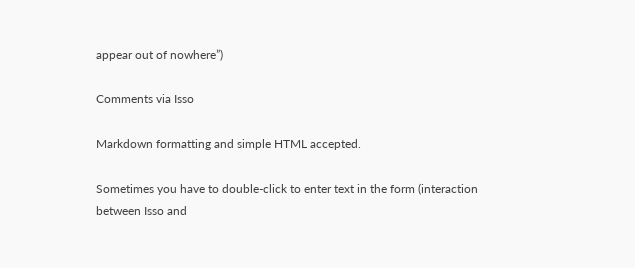appear out of nowhere”)

Comments via Isso

Markdown formatting and simple HTML accepted.

Sometimes you have to double-click to enter text in the form (interaction between Isso and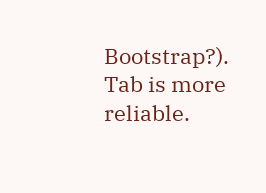Bootstrap?). Tab is more reliable.